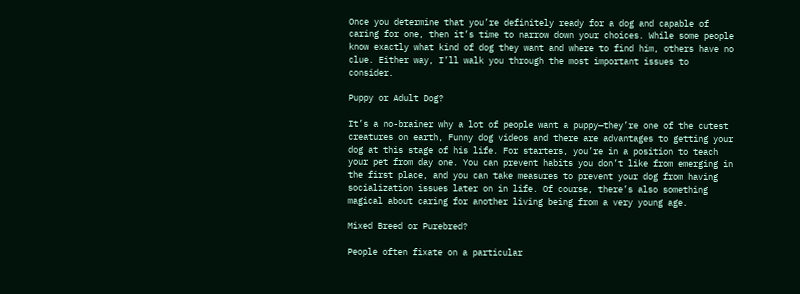Once you determine that you’re definitely ready for a dog and capable of caring for one, then it’s time to narrow down your choices. While some people know exactly what kind of dog they want and where to find him, others have no clue. Either way, I’ll walk you through the most important issues to consider.

Puppy or Adult Dog?

It’s a no-brainer why a lot of people want a puppy—they’re one of the cutest creatures on earth, Funny dog videos and there are advantages to getting your dog at this stage of his life. For starters, you’re in a position to teach your pet from day one. You can prevent habits you don’t like from emerging in the first place, and you can take measures to prevent your dog from having socialization issues later on in life. Of course, there’s also something magical about caring for another living being from a very young age.

Mixed Breed or Purebred?

People often fixate on a particular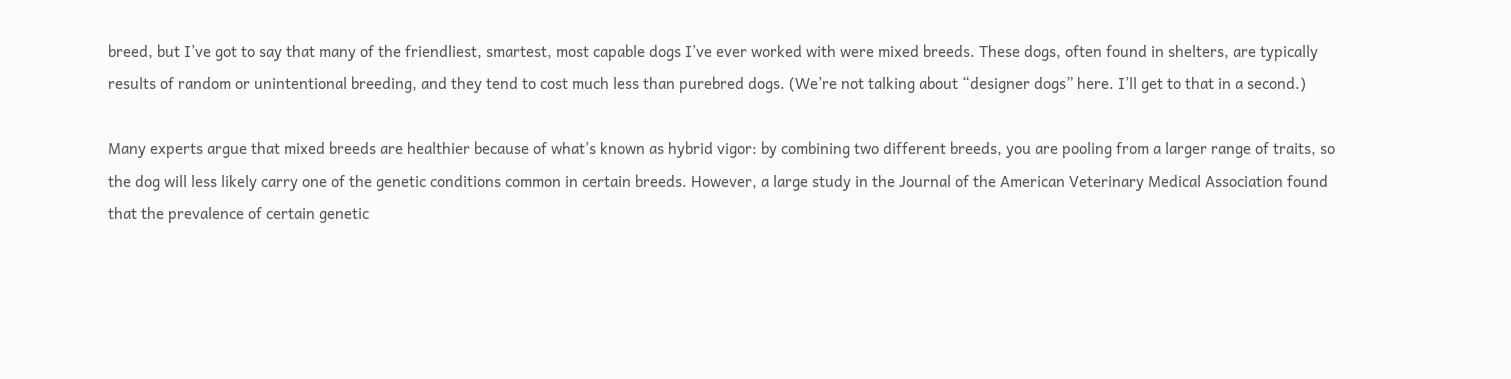breed, but I’ve got to say that many of the friendliest, smartest, most capable dogs I’ve ever worked with were mixed breeds. These dogs, often found in shelters, are typically results of random or unintentional breeding, and they tend to cost much less than purebred dogs. (We’re not talking about “designer dogs” here. I’ll get to that in a second.)

Many experts argue that mixed breeds are healthier because of what’s known as hybrid vigor: by combining two different breeds, you are pooling from a larger range of traits, so the dog will less likely carry one of the genetic conditions common in certain breeds. However, a large study in the Journal of the American Veterinary Medical Association found that the prevalence of certain genetic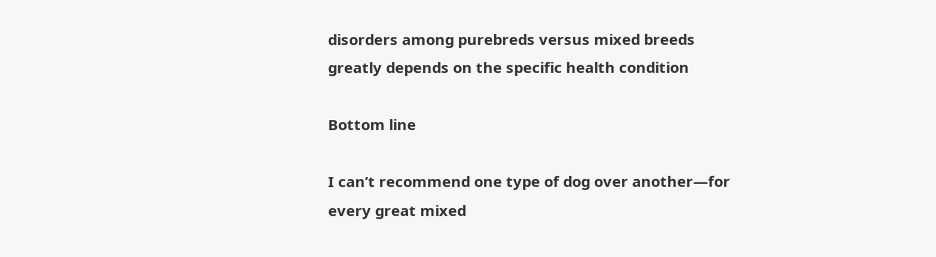disorders among purebreds versus mixed breeds greatly depends on the specific health condition

Bottom line

I can’t recommend one type of dog over another—for every great mixed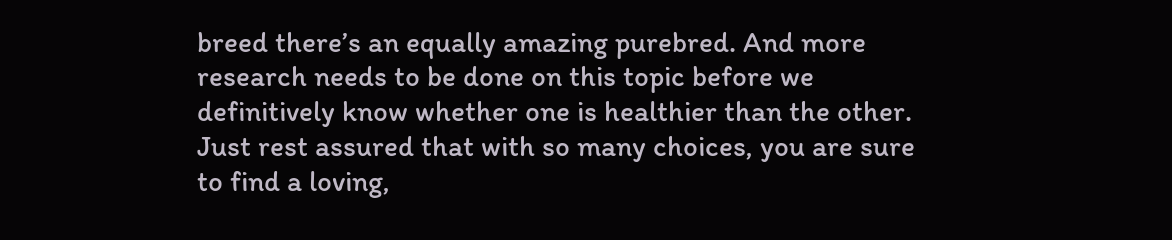breed there’s an equally amazing purebred. And more research needs to be done on this topic before we definitively know whether one is healthier than the other. Just rest assured that with so many choices, you are sure to find a loving,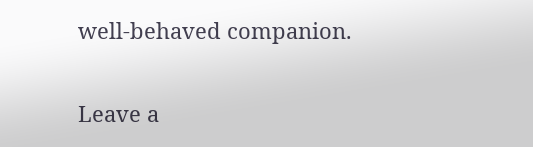well-behaved companion.

Leave a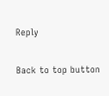Reply

Back to top button